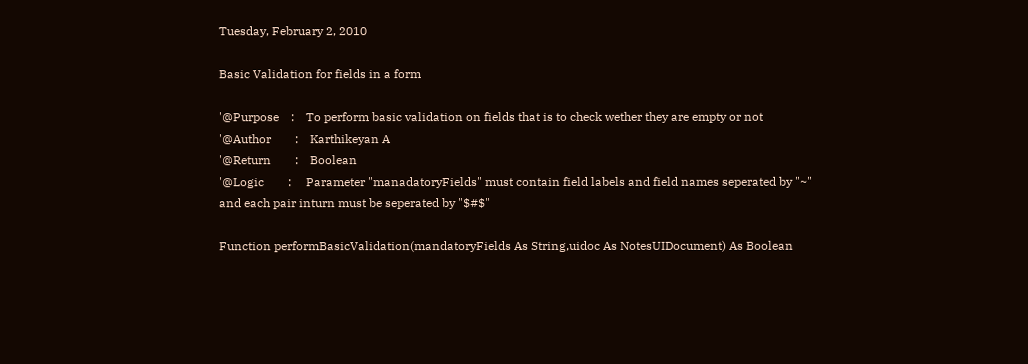Tuesday, February 2, 2010

Basic Validation for fields in a form

'@Purpose    :    To perform basic validation on fields that is to check wether they are empty or not
'@Author        :    Karthikeyan A
'@Return        :    Boolean
'@Logic        :     Parameter "manadatoryFields" must contain field labels and field names seperated by "~" and each pair inturn must be seperated by "$#$"

Function performBasicValidation(mandatoryFields As String,uidoc As NotesUIDocument) As Boolean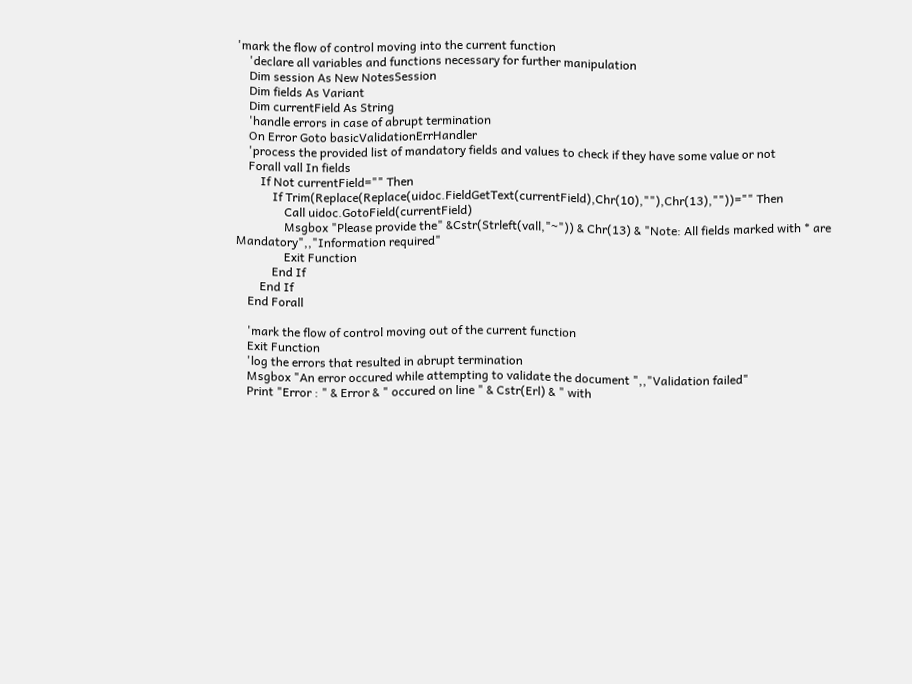'mark the flow of control moving into the current function
    'declare all variables and functions necessary for further manipulation
    Dim session As New NotesSession
    Dim fields As Variant
    Dim currentField As String
    'handle errors in case of abrupt termination
    On Error Goto basicValidationErrHandler
    'process the provided list of mandatory fields and values to check if they have some value or not
    Forall vall In fields
        If Not currentField="" Then
            If Trim(Replace(Replace(uidoc.FieldGetText(currentField),Chr(10),""),Chr(13),""))="" Then
                Call uidoc.GotoField(currentField)
                Msgbox "Please provide the" &Cstr(Strleft(vall,"~")) & Chr(13) & "Note: All fields marked with * are Mandatory",,"Information required"
                Exit Function
            End If
        End If
    End Forall

    'mark the flow of control moving out of the current function
    Exit Function
    'log the errors that resulted in abrupt termination
    Msgbox "An error occured while attempting to validate the document ",,"Validation failed"
    Print "Error : " & Error & " occured on line " & Cstr(Erl) & " with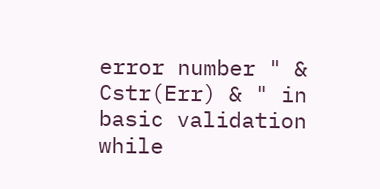error number " & Cstr(Err) & " in basic validation while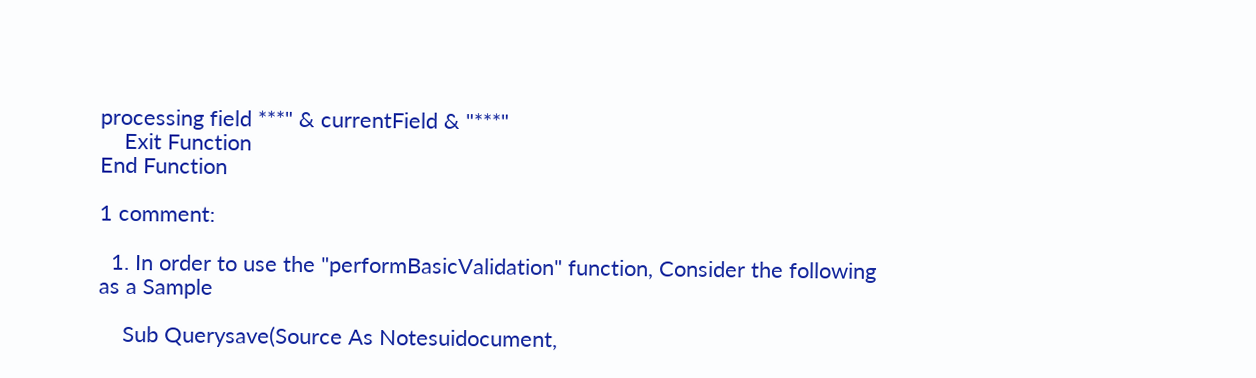processing field ***" & currentField & "***"
    Exit Function
End Function

1 comment:

  1. In order to use the "performBasicValidation" function, Consider the following as a Sample

    Sub Querysave(Source As Notesuidocument,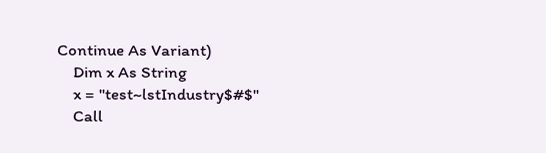Continue As Variant)
    Dim x As String
    x = "test~lstIndustry$#$"
    Call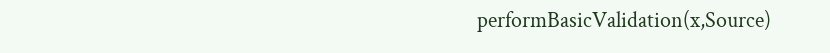performBasicValidation(x,Source)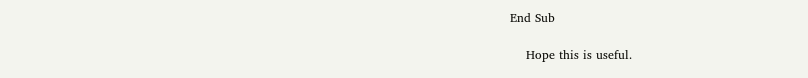End Sub

    Hope this is useful.